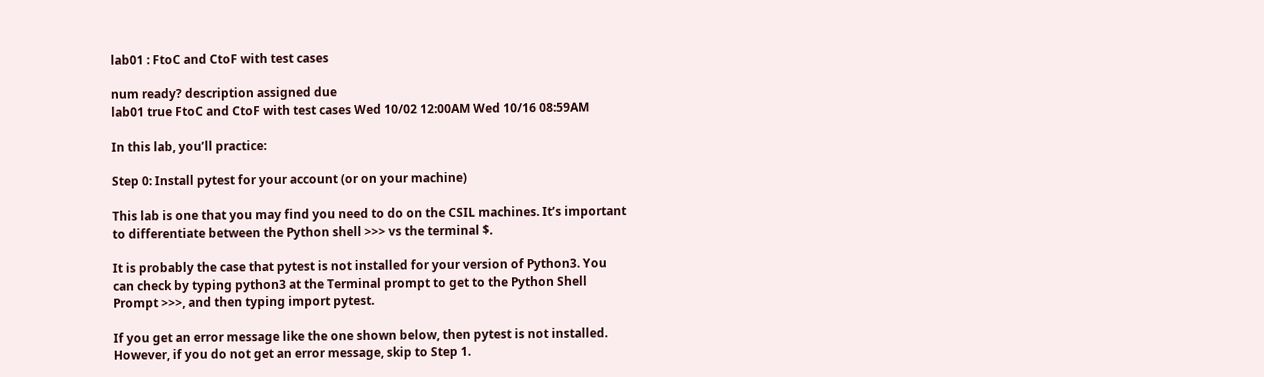lab01 : FtoC and CtoF with test cases

num ready? description assigned due
lab01 true FtoC and CtoF with test cases Wed 10/02 12:00AM Wed 10/16 08:59AM

In this lab, you’ll practice:

Step 0: Install pytest for your account (or on your machine)

This lab is one that you may find you need to do on the CSIL machines. It’s important to differentiate between the Python shell >>> vs the terminal $.

It is probably the case that pytest is not installed for your version of Python3. You can check by typing python3 at the Terminal prompt to get to the Python Shell Prompt >>>, and then typing import pytest.

If you get an error message like the one shown below, then pytest is not installed. However, if you do not get an error message, skip to Step 1.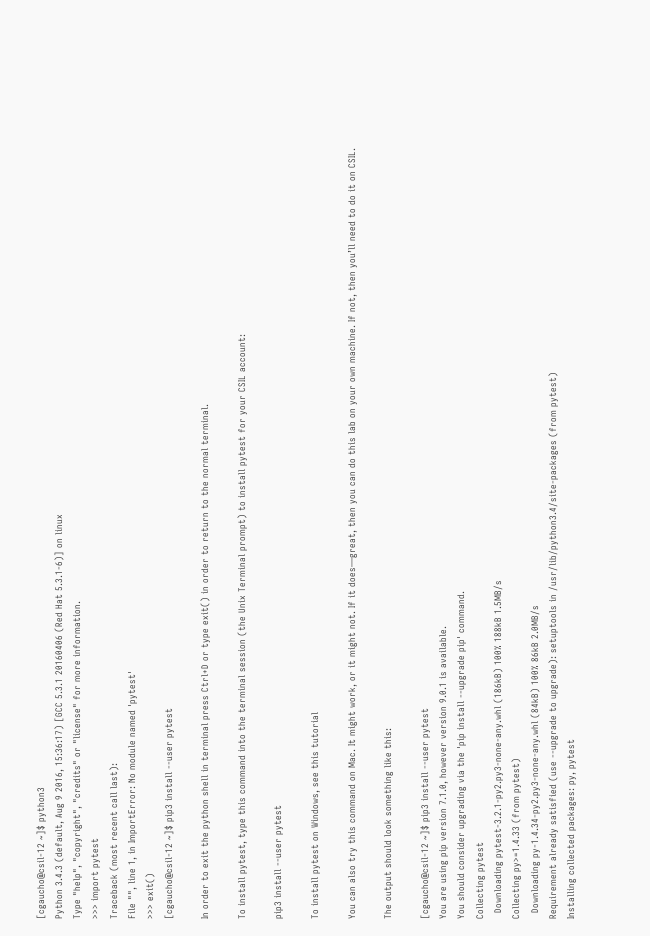[cgaucho@csil-12 ~]$ python3
Python 3.4.3 (default, Aug 9 2016, 15:36:17) [GCC 5.3.1 20160406 (Red Hat 5.3.1-6)] on linux
Type "help", "copyright", "credits" or "license" for more information.
>>> import pytest
Traceback (most recent call last):
File "", line 1, in ImportError: No module named 'pytest'
>>> exit()
[cgaucho@csil-12 ~]$ pip3 install --user pytest

In order to exit the python shell in terminal press Ctrl+D or type exit() in order to return to the normal terminal.

To install pytest, type this command into the terminal session (the Unix Terminal prompt) to install pytest for your CSIL account:

pip3 install --user pytest

To install pytest on Windows, see this tutorial

You can also try this command on Mac. It might work, or it might not. If it does—great, then you can do this lab on your own machine. If not, then you’ll need to do it on CSIL.

The output should look something like this:

[cgaucho@csil-12 ~]$ pip3 install --user pytest
You are using pip version 7.1.0, however version 9.0.1 is available.
You should consider upgrading via the 'pip install --upgrade pip' command.
Collecting pytest
  Downloading pytest-3.2.1-py2.py3-none-any.whl (186kB) 100% 188kB 1.5MB/s
Collecting py>=1.4.33 (from pytest)
  Downloading py-1.4.34-py2.py3-none-any.whl (84kB) 100% 86kB 2.0MB/s
Requirement already satisfied (use --upgrade to upgrade): setuptools in /usr/lib/python3.4/site-packages (from pytest)
Installing collected packages: py, pytest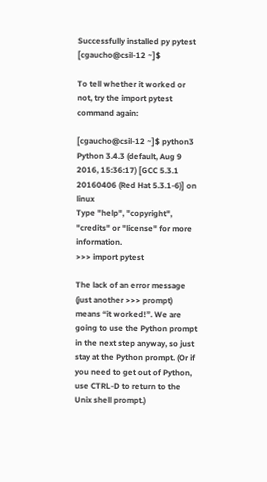Successfully installed py pytest
[cgaucho@csil-12 ~]$

To tell whether it worked or not, try the import pytest command again:

[cgaucho@csil-12 ~]$ python3
Python 3.4.3 (default, Aug 9 2016, 15:36:17) [GCC 5.3.1 20160406 (Red Hat 5.3.1-6)] on linux
Type "help", "copyright", "credits" or "license" for more information.
>>> import pytest

The lack of an error message (just another >>> prompt) means “it worked!”. We are going to use the Python prompt in the next step anyway, so just stay at the Python prompt. (Or if you need to get out of Python, use CTRL-D to return to the Unix shell prompt.)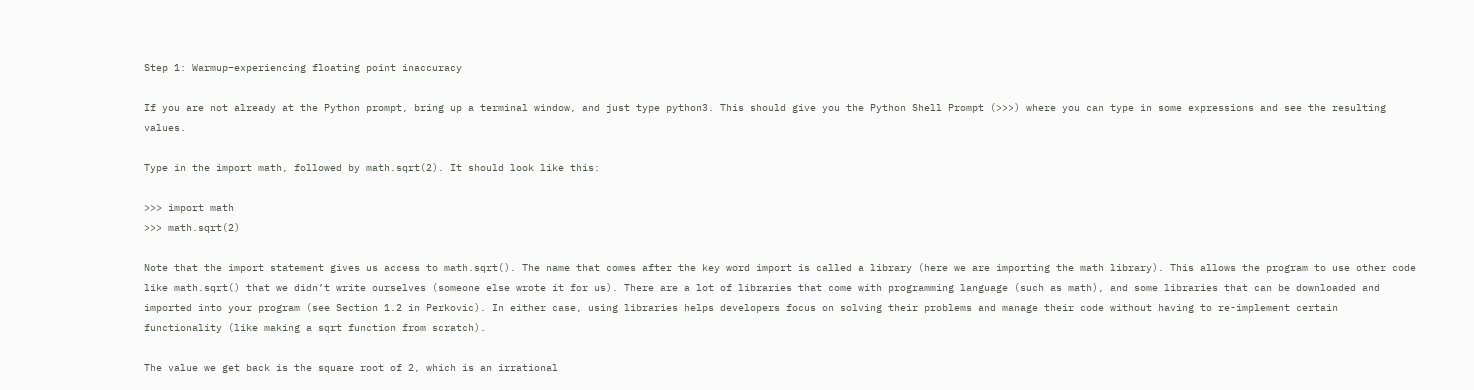Step 1: Warmup–experiencing floating point inaccuracy

If you are not already at the Python prompt, bring up a terminal window, and just type python3. This should give you the Python Shell Prompt (>>>) where you can type in some expressions and see the resulting values.

Type in the import math, followed by math.sqrt(2). It should look like this:

>>> import math
>>> math.sqrt(2)

Note that the import statement gives us access to math.sqrt(). The name that comes after the key word import is called a library (here we are importing the math library). This allows the program to use other code like math.sqrt() that we didn’t write ourselves (someone else wrote it for us). There are a lot of libraries that come with programming language (such as math), and some libraries that can be downloaded and imported into your program (see Section 1.2 in Perkovic). In either case, using libraries helps developers focus on solving their problems and manage their code without having to re-implement certain functionality (like making a sqrt function from scratch).

The value we get back is the square root of 2, which is an irrational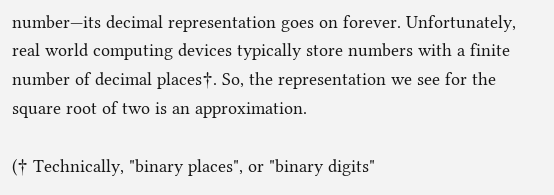number—its decimal representation goes on forever. Unfortunately, real world computing devices typically store numbers with a finite number of decimal places†. So, the representation we see for the square root of two is an approximation.

(† Technically, "binary places", or "binary digits"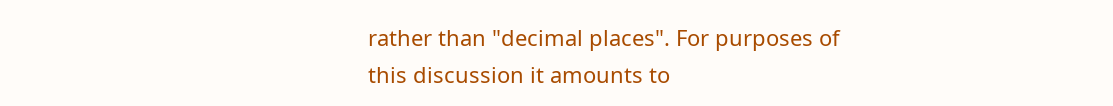rather than "decimal places". For purposes of this discussion it amounts to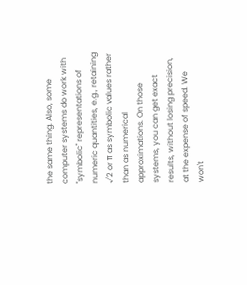the same thing. Also, some computer systems do work with "symbolic" representations of numeric quantities, e.g., retaining √2 or π as symbolic values rather than as numerical approximations. On those systems, you can get exact results, without losing precision, at the expense of speed. We won't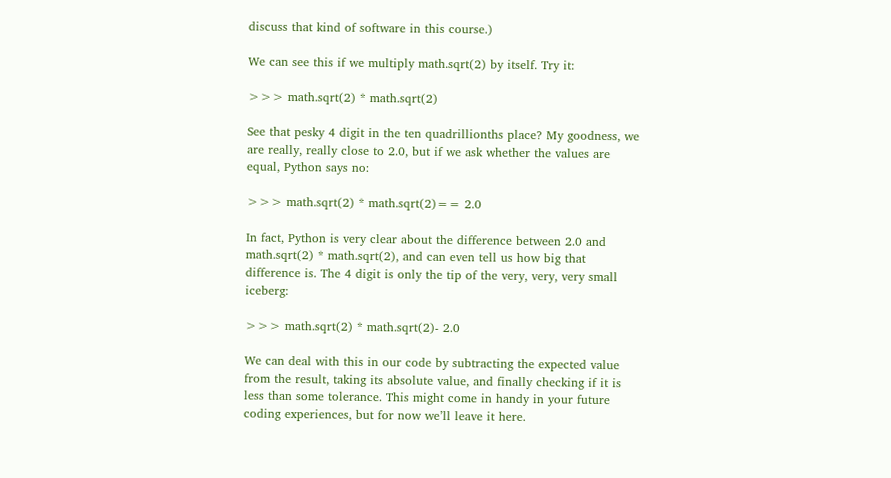discuss that kind of software in this course.)

We can see this if we multiply math.sqrt(2) by itself. Try it:

>>> math.sqrt(2) * math.sqrt(2)

See that pesky 4 digit in the ten quadrillionths place? My goodness, we are really, really close to 2.0, but if we ask whether the values are equal, Python says no:

>>> math.sqrt(2) * math.sqrt(2)== 2.0

In fact, Python is very clear about the difference between 2.0 and math.sqrt(2) * math.sqrt(2), and can even tell us how big that difference is. The 4 digit is only the tip of the very, very, very small iceberg:

>>> math.sqrt(2) * math.sqrt(2)- 2.0

We can deal with this in our code by subtracting the expected value from the result, taking its absolute value, and finally checking if it is less than some tolerance. This might come in handy in your future coding experiences, but for now we’ll leave it here.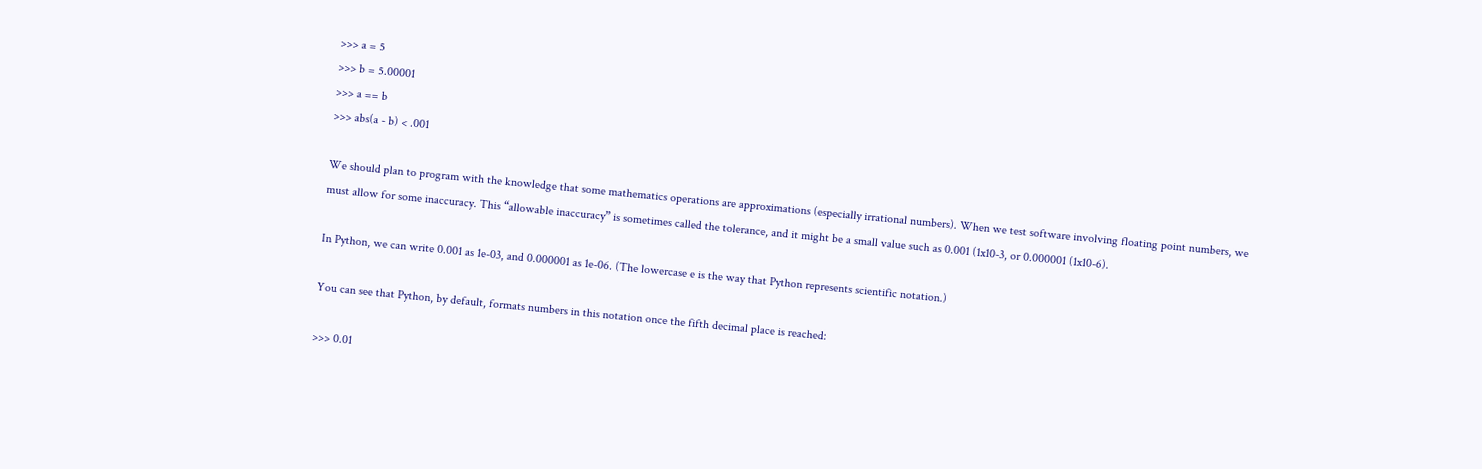>>> a = 5
>>> b = 5.00001
>>> a == b
>>> abs(a - b) < .001

We should plan to program with the knowledge that some mathematics operations are approximations (especially irrational numbers). When we test software involving floating point numbers, we must allow for some inaccuracy. This “allowable inaccuracy” is sometimes called the tolerance, and it might be a small value such as 0.001 (1x10-3, or 0.000001 (1x10-6).

In Python, we can write 0.001 as 1e-03, and 0.000001 as 1e-06. (The lowercase e is the way that Python represents scientific notation.)

You can see that Python, by default, formats numbers in this notation once the fifth decimal place is reached:

>>> 0.01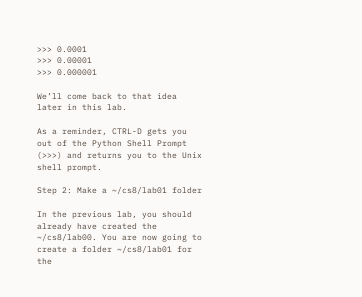>>> 0.0001
>>> 0.00001
>>> 0.000001

We’ll come back to that idea later in this lab.

As a reminder, CTRL-D gets you out of the Python Shell Prompt (>>>) and returns you to the Unix shell prompt.

Step 2: Make a ~/cs8/lab01 folder

In the previous lab, you should already have created the ~/cs8/lab00. You are now going to create a folder ~/cs8/lab01 for the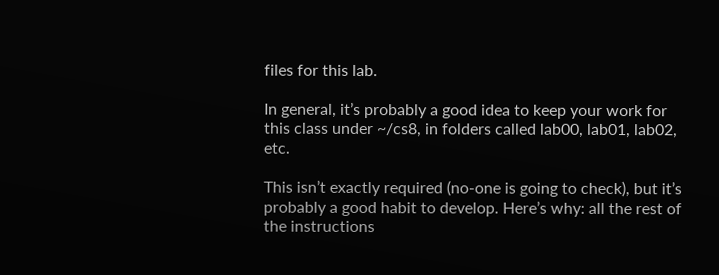files for this lab.

In general, it’s probably a good idea to keep your work for this class under ~/cs8, in folders called lab00, lab01, lab02, etc.

This isn’t exactly required (no-one is going to check), but it’s probably a good habit to develop. Here’s why: all the rest of the instructions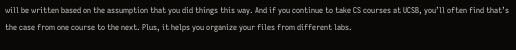will be written based on the assumption that you did things this way. And if you continue to take CS courses at UCSB, you’ll often find that’s the case from one course to the next. Plus, it helps you organize your files from different labs.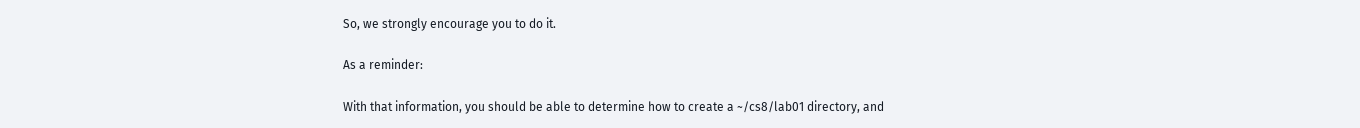So, we strongly encourage you to do it.

As a reminder:

With that information, you should be able to determine how to create a ~/cs8/lab01 directory, and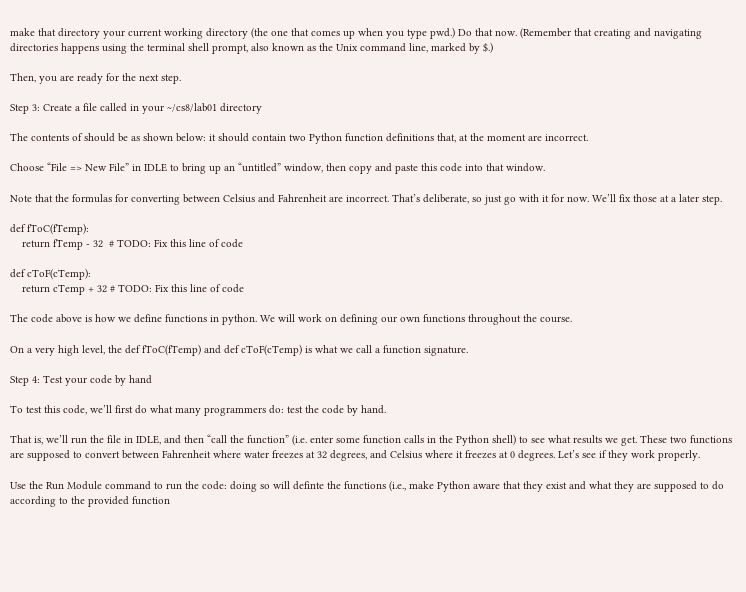make that directory your current working directory (the one that comes up when you type pwd.) Do that now. (Remember that creating and navigating directories happens using the terminal shell prompt, also known as the Unix command line, marked by $.)

Then, you are ready for the next step.

Step 3: Create a file called in your ~/cs8/lab01 directory

The contents of should be as shown below: it should contain two Python function definitions that, at the moment are incorrect.

Choose “File => New File” in IDLE to bring up an “untitled” window, then copy and paste this code into that window.

Note that the formulas for converting between Celsius and Fahrenheit are incorrect. That’s deliberate, so just go with it for now. We’ll fix those at a later step.

def fToC(fTemp):
    return fTemp - 32  # TODO: Fix this line of code

def cToF(cTemp):
    return cTemp + 32 # TODO: Fix this line of code

The code above is how we define functions in python. We will work on defining our own functions throughout the course.

On a very high level, the def fToC(fTemp) and def cToF(cTemp) is what we call a function signature.

Step 4: Test your code by hand

To test this code, we’ll first do what many programmers do: test the code by hand.

That is, we’ll run the file in IDLE, and then “call the function” (i.e. enter some function calls in the Python shell) to see what results we get. These two functions are supposed to convert between Fahrenheit where water freezes at 32 degrees, and Celsius where it freezes at 0 degrees. Let’s see if they work properly.

Use the Run Module command to run the code: doing so will definte the functions (i.e., make Python aware that they exist and what they are supposed to do according to the provided function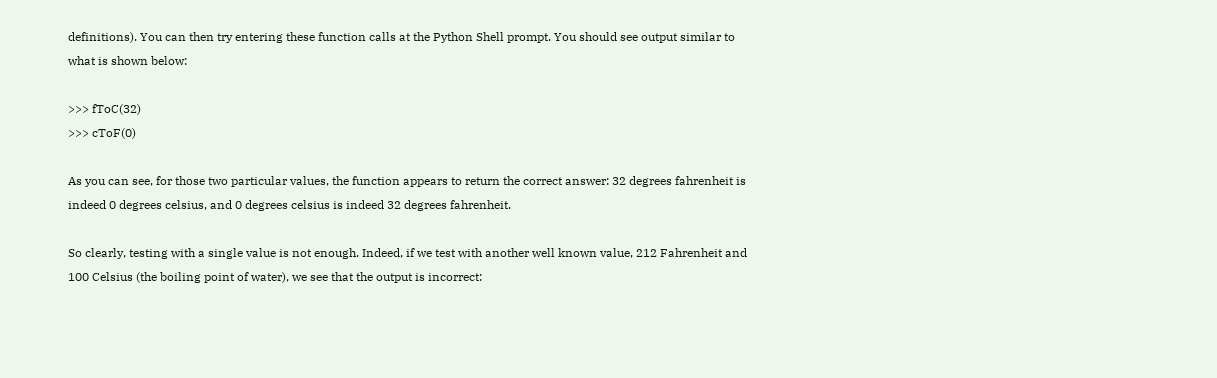definitions). You can then try entering these function calls at the Python Shell prompt. You should see output similar to what is shown below:

>>> fToC(32)
>>> cToF(0)

As you can see, for those two particular values, the function appears to return the correct answer: 32 degrees fahrenheit is indeed 0 degrees celsius, and 0 degrees celsius is indeed 32 degrees fahrenheit.

So clearly, testing with a single value is not enough. Indeed, if we test with another well known value, 212 Fahrenheit and 100 Celsius (the boiling point of water), we see that the output is incorrect: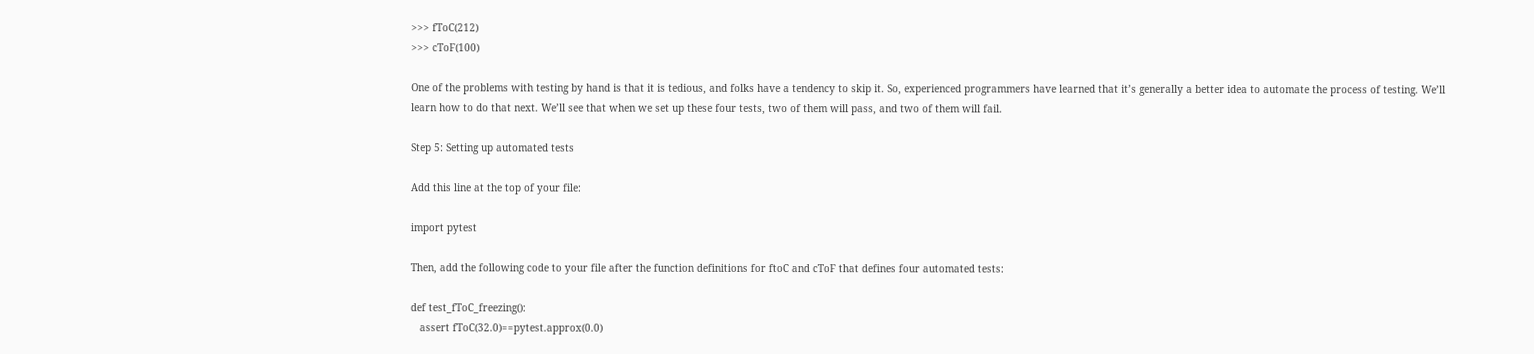>>> fToC(212)
>>> cToF(100)

One of the problems with testing by hand is that it is tedious, and folks have a tendency to skip it. So, experienced programmers have learned that it’s generally a better idea to automate the process of testing. We’ll learn how to do that next. We’ll see that when we set up these four tests, two of them will pass, and two of them will fail.

Step 5: Setting up automated tests

Add this line at the top of your file:

import pytest

Then, add the following code to your file after the function definitions for ftoC and cToF that defines four automated tests:

def test_fToC_freezing():
   assert fToC(32.0)==pytest.approx(0.0)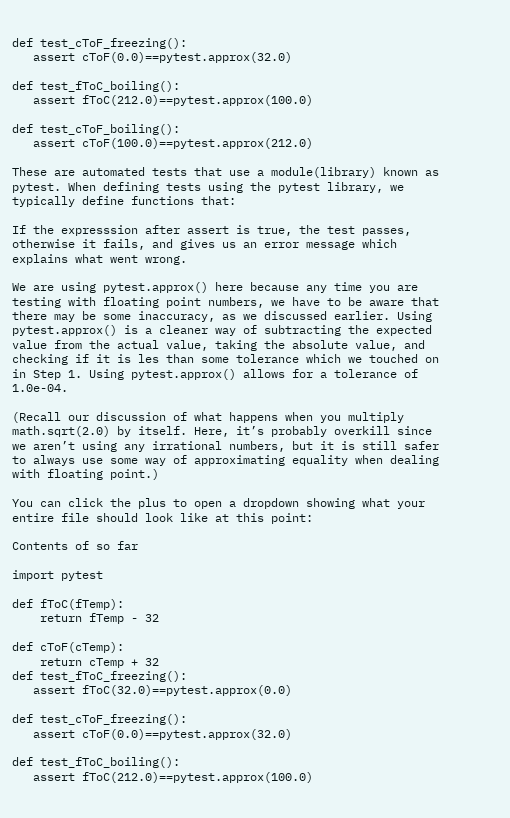def test_cToF_freezing():
   assert cToF(0.0)==pytest.approx(32.0)

def test_fToC_boiling():
   assert fToC(212.0)==pytest.approx(100.0)

def test_cToF_boiling():
   assert cToF(100.0)==pytest.approx(212.0)

These are automated tests that use a module(library) known as pytest. When defining tests using the pytest library, we typically define functions that:

If the expresssion after assert is true, the test passes, otherwise it fails, and gives us an error message which explains what went wrong.

We are using pytest.approx() here because any time you are testing with floating point numbers, we have to be aware that there may be some inaccuracy, as we discussed earlier. Using pytest.approx() is a cleaner way of subtracting the expected value from the actual value, taking the absolute value, and checking if it is les than some tolerance which we touched on in Step 1. Using pytest.approx() allows for a tolerance of 1.0e-04.

(Recall our discussion of what happens when you multiply math.sqrt(2.0) by itself. Here, it’s probably overkill since we aren’t using any irrational numbers, but it is still safer to always use some way of approximating equality when dealing with floating point.)

You can click the plus to open a dropdown showing what your entire file should look like at this point:

Contents of so far

import pytest

def fToC(fTemp):
    return fTemp - 32

def cToF(cTemp):
    return cTemp + 32
def test_fToC_freezing():
   assert fToC(32.0)==pytest.approx(0.0)

def test_cToF_freezing():
   assert cToF(0.0)==pytest.approx(32.0)

def test_fToC_boiling():
   assert fToC(212.0)==pytest.approx(100.0)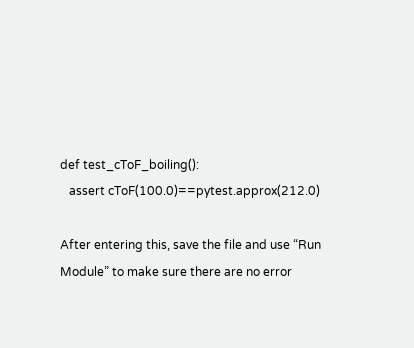def test_cToF_boiling():
   assert cToF(100.0)==pytest.approx(212.0)

After entering this, save the file and use “Run Module” to make sure there are no error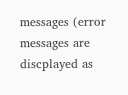messages (error messages are discplayed as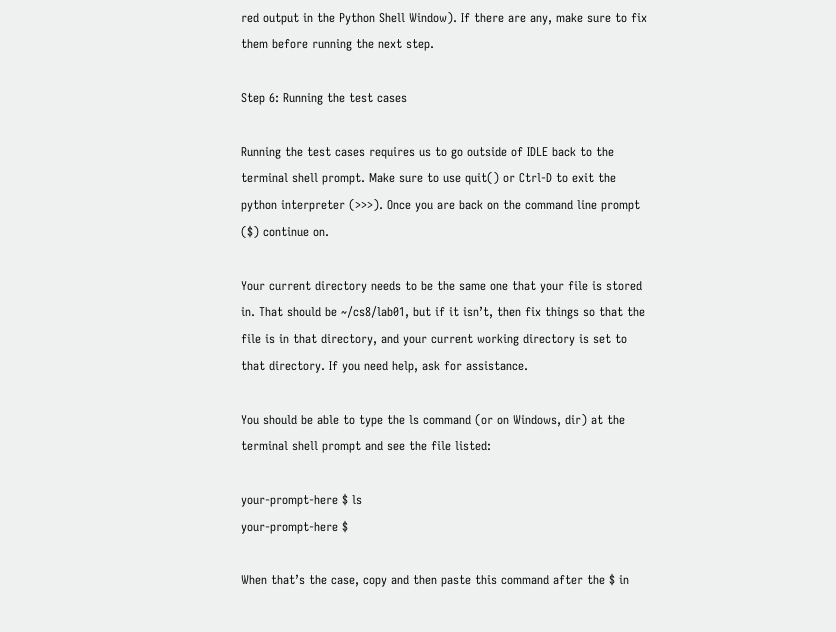red output in the Python Shell Window). If there are any, make sure to fix them before running the next step.

Step 6: Running the test cases

Running the test cases requires us to go outside of IDLE back to the terminal shell prompt. Make sure to use quit() or Ctrl-D to exit the python interpreter (>>>). Once you are back on the command line prompt ($) continue on.

Your current directory needs to be the same one that your file is stored in. That should be ~/cs8/lab01, but if it isn’t, then fix things so that the file is in that directory, and your current working directory is set to that directory. If you need help, ask for assistance.

You should be able to type the ls command (or on Windows, dir) at the terminal shell prompt and see the file listed:

your-prompt-here $ ls
your-prompt-here $

When that’s the case, copy and then paste this command after the $ in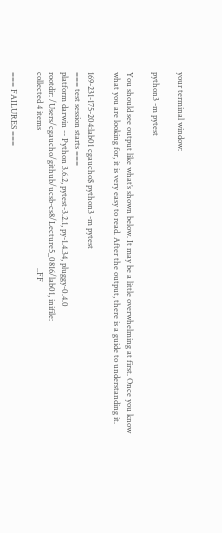your terminal window:

python3 -m pytest

You should see output like what’s shown below. It may be a little overwhelming at first. Once you know what you are looking for, it is very easy to read. After the output, there is a guide to understanding it.

169-231-175-204:lab01 cgaucho$ python3 -m pytest
=== test session starts ===
platform darwin -- Python 3.6.2, pytest-3.2.1, py-1.4.34, pluggy-0.4.0
rootdir: /Users/cgaucho/github/ucsb-cs8/Lecture5_0816/lab01, inifile:
collected 4 items                                                                     ..FF

=== FAILURES ===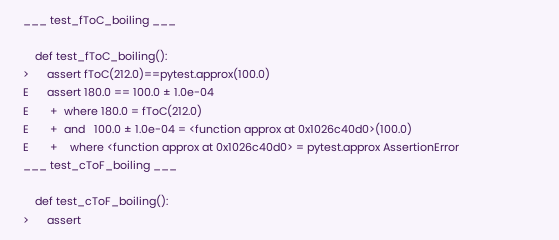___ test_fToC_boiling ___

    def test_fToC_boiling():
>      assert fToC(212.0)==pytest.approx(100.0)
E      assert 180.0 == 100.0 ± 1.0e-04
E       +  where 180.0 = fToC(212.0)
E       +  and   100.0 ± 1.0e-04 = <function approx at 0x1026c40d0>(100.0)
E       +    where <function approx at 0x1026c40d0> = pytest.approx AssertionError
___ test_cToF_boiling ___

    def test_cToF_boiling():
>      assert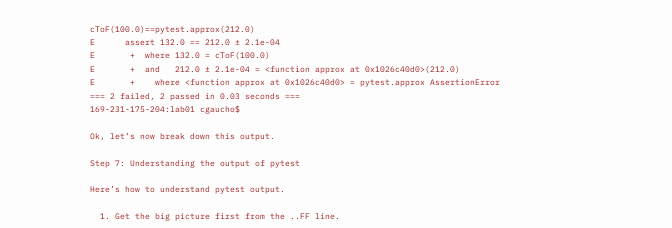cToF(100.0)==pytest.approx(212.0)
E      assert 132.0 == 212.0 ± 2.1e-04
E       +  where 132.0 = cToF(100.0)
E       +  and   212.0 ± 2.1e-04 = <function approx at 0x1026c40d0>(212.0)
E       +    where <function approx at 0x1026c40d0> = pytest.approx AssertionError
=== 2 failed, 2 passed in 0.03 seconds ===
169-231-175-204:lab01 cgaucho$

Ok, let’s now break down this output.

Step 7: Understanding the output of pytest

Here’s how to understand pytest output.

  1. Get the big picture first from the ..FF line.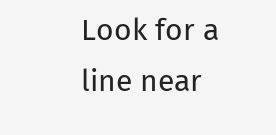Look for a line near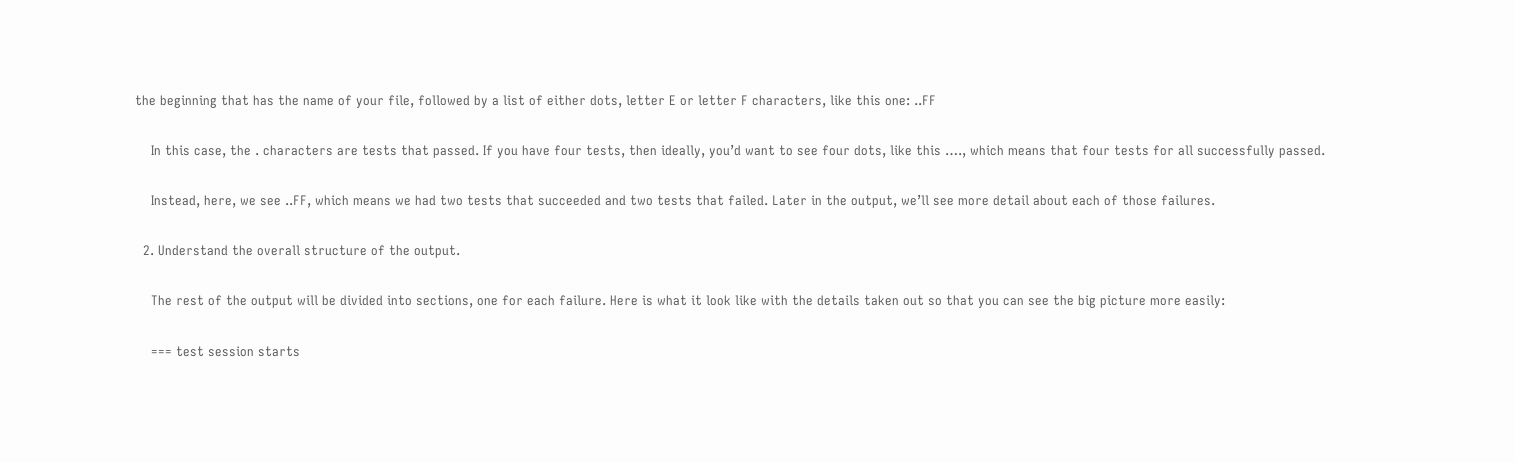the beginning that has the name of your file, followed by a list of either dots, letter E or letter F characters, like this one: ..FF

    In this case, the . characters are tests that passed. If you have four tests, then ideally, you’d want to see four dots, like this …., which means that four tests for all successfully passed.

    Instead, here, we see ..FF, which means we had two tests that succeeded and two tests that failed. Later in the output, we’ll see more detail about each of those failures.

  2. Understand the overall structure of the output.

    The rest of the output will be divided into sections, one for each failure. Here is what it look like with the details taken out so that you can see the big picture more easily:

    === test session starts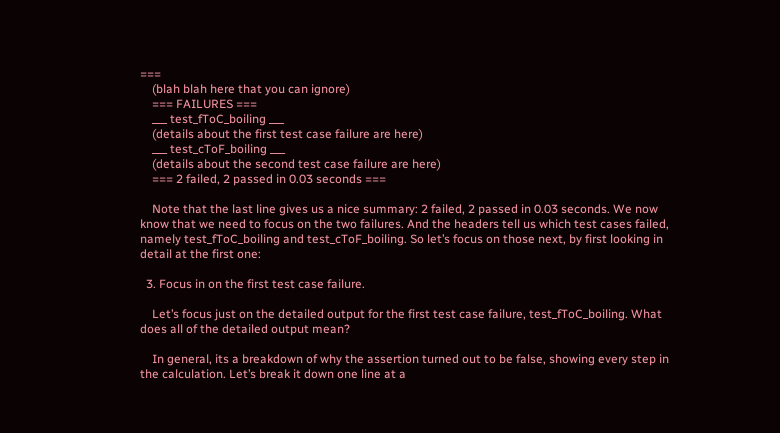===
    (blah blah here that you can ignore)
    === FAILURES ===
    ___ test_fToC_boiling ___
    (details about the first test case failure are here)
    ___ test_cToF_boiling ___
    (details about the second test case failure are here)
    === 2 failed, 2 passed in 0.03 seconds ===

    Note that the last line gives us a nice summary: 2 failed, 2 passed in 0.03 seconds. We now know that we need to focus on the two failures. And the headers tell us which test cases failed, namely test_fToC_boiling and test_cToF_boiling. So let’s focus on those next, by first looking in detail at the first one:

  3. Focus in on the first test case failure.

    Let’s focus just on the detailed output for the first test case failure, test_fToC_boiling. What does all of the detailed output mean?

    In general, its a breakdown of why the assertion turned out to be false, showing every step in the calculation. Let’s break it down one line at a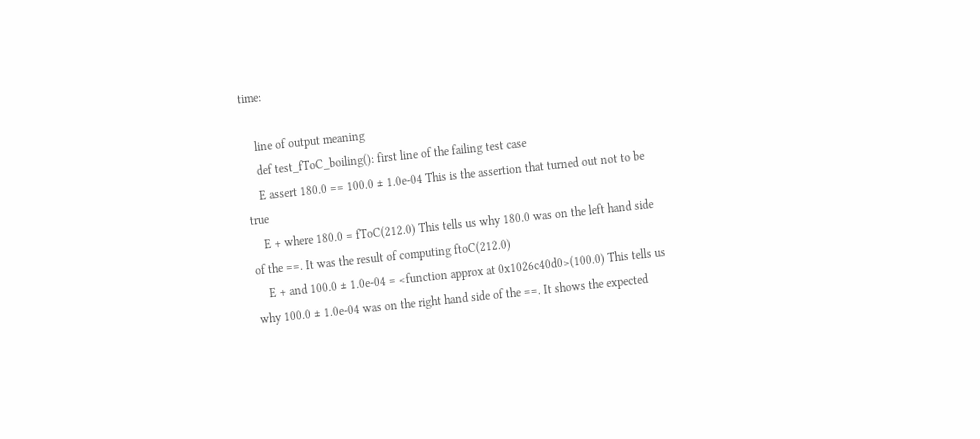time:

    line of output meaning
    def test_fToC_boiling(): first line of the failing test case
    E assert 180.0 == 100.0 ± 1.0e-04 This is the assertion that turned out not to be true
    E + where 180.0 = fToC(212.0) This tells us why 180.0 was on the left hand side of the ==. It was the result of computing ftoC(212.0)
    E + and 100.0 ± 1.0e-04 = <function approx at 0x1026c40d0>(100.0) This tells us why 100.0 ± 1.0e-04 was on the right hand side of the ==. It shows the expected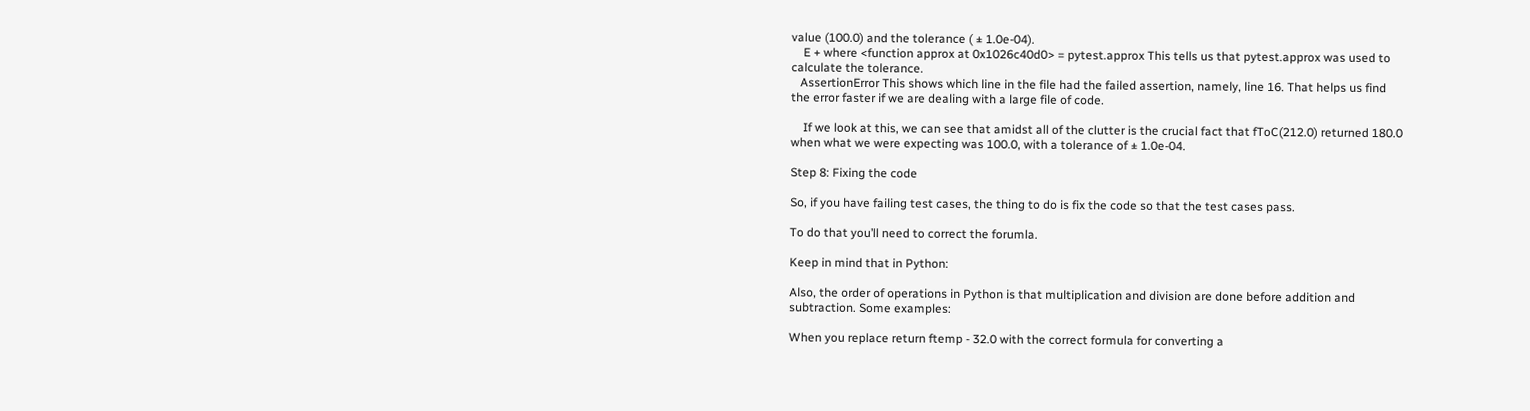value (100.0) and the tolerance ( ± 1.0e-04).
    E + where <function approx at 0x1026c40d0> = pytest.approx This tells us that pytest.approx was used to calculate the tolerance.
   AssertionError This shows which line in the file had the failed assertion, namely, line 16. That helps us find the error faster if we are dealing with a large file of code.

    If we look at this, we can see that amidst all of the clutter is the crucial fact that fToC(212.0) returned 180.0 when what we were expecting was 100.0, with a tolerance of ± 1.0e-04.

Step 8: Fixing the code

So, if you have failing test cases, the thing to do is fix the code so that the test cases pass.

To do that you’ll need to correct the forumla.

Keep in mind that in Python:

Also, the order of operations in Python is that multiplication and division are done before addition and subtraction. Some examples:

When you replace return ftemp - 32.0 with the correct formula for converting a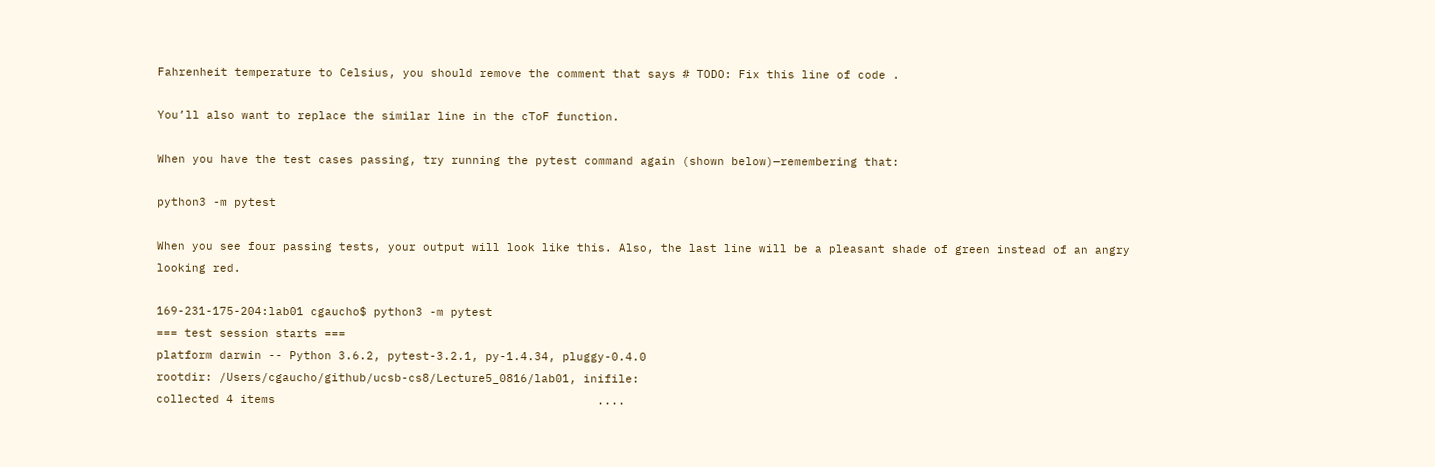Fahrenheit temperature to Celsius, you should remove the comment that says # TODO: Fix this line of code .

You’ll also want to replace the similar line in the cToF function.

When you have the test cases passing, try running the pytest command again (shown below)—remembering that:

python3 -m pytest

When you see four passing tests, your output will look like this. Also, the last line will be a pleasant shade of green instead of an angry looking red.

169-231-175-204:lab01 cgaucho$ python3 -m pytest
=== test session starts ===
platform darwin -- Python 3.6.2, pytest-3.2.1, py-1.4.34, pluggy-0.4.0
rootdir: /Users/cgaucho/github/ucsb-cs8/Lecture5_0816/lab01, inifile:
collected 4 items                                              ....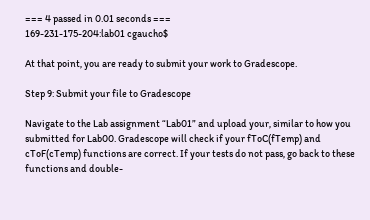=== 4 passed in 0.01 seconds ===
169-231-175-204:lab01 cgaucho$

At that point, you are ready to submit your work to Gradescope.

Step 9: Submit your file to Gradescope

Navigate to the Lab assignment “Lab01” and upload your, similar to how you submitted for Lab00. Gradescope will check if your fToC(fTemp) and cToF(cTemp) functions are correct. If your tests do not pass, go back to these functions and double-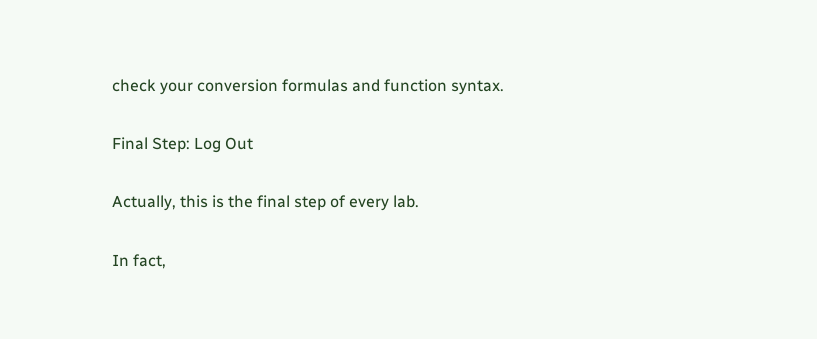check your conversion formulas and function syntax.

Final Step: Log Out

Actually, this is the final step of every lab.

In fact,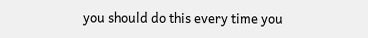you should do this every time you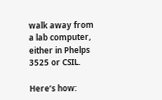walk away from a lab computer, either in Phelps 3525 or CSIL.

Here’s how: